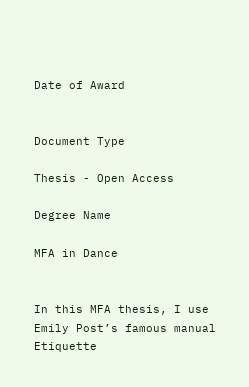Date of Award


Document Type

Thesis - Open Access

Degree Name

MFA in Dance


In this MFA thesis, I use Emily Post’s famous manual Etiquette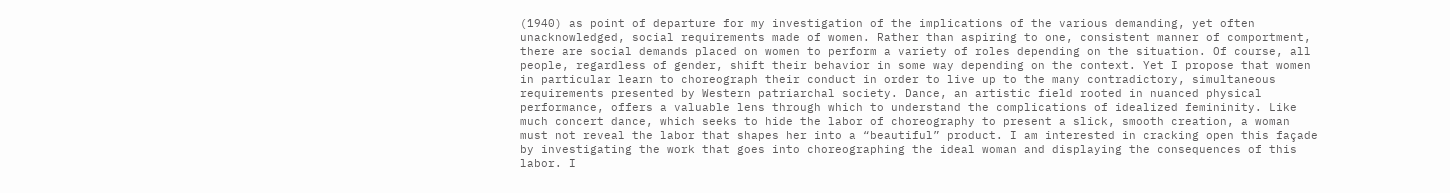(1940) as point of departure for my investigation of the implications of the various demanding, yet often unacknowledged, social requirements made of women. Rather than aspiring to one, consistent manner of comportment, there are social demands placed on women to perform a variety of roles depending on the situation. Of course, all people, regardless of gender, shift their behavior in some way depending on the context. Yet I propose that women in particular learn to choreograph their conduct in order to live up to the many contradictory, simultaneous requirements presented by Western patriarchal society. Dance, an artistic field rooted in nuanced physical performance, offers a valuable lens through which to understand the complications of idealized femininity. Like much concert dance, which seeks to hide the labor of choreography to present a slick, smooth creation, a woman must not reveal the labor that shapes her into a “beautiful” product. I am interested in cracking open this façade by investigating the work that goes into choreographing the ideal woman and displaying the consequences of this labor. I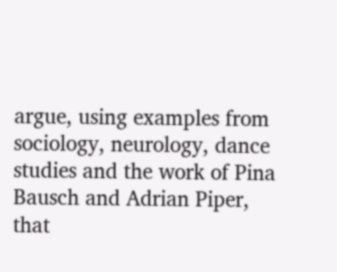argue, using examples from sociology, neurology, dance studies and the work of Pina Bausch and Adrian Piper, that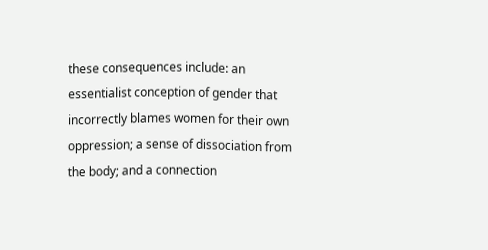these consequences include: an essentialist conception of gender that incorrectly blames women for their own oppression; a sense of dissociation from the body; and a connection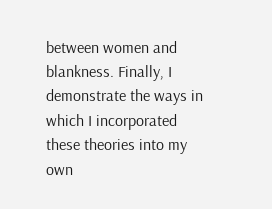between women and blankness. Finally, I demonstrate the ways in which I incorporated these theories into my own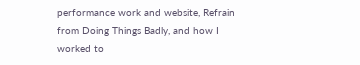performance work and website, Refrain from Doing Things Badly, and how I worked to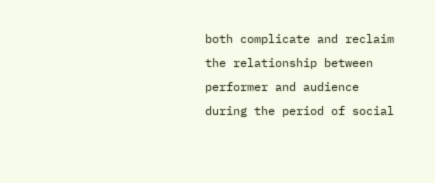both complicate and reclaim the relationship between performer and audience during the period of social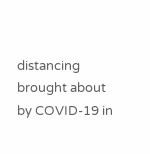distancing brought about by COVID-19 in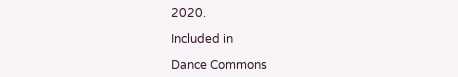2020.

Included in

Dance Commons